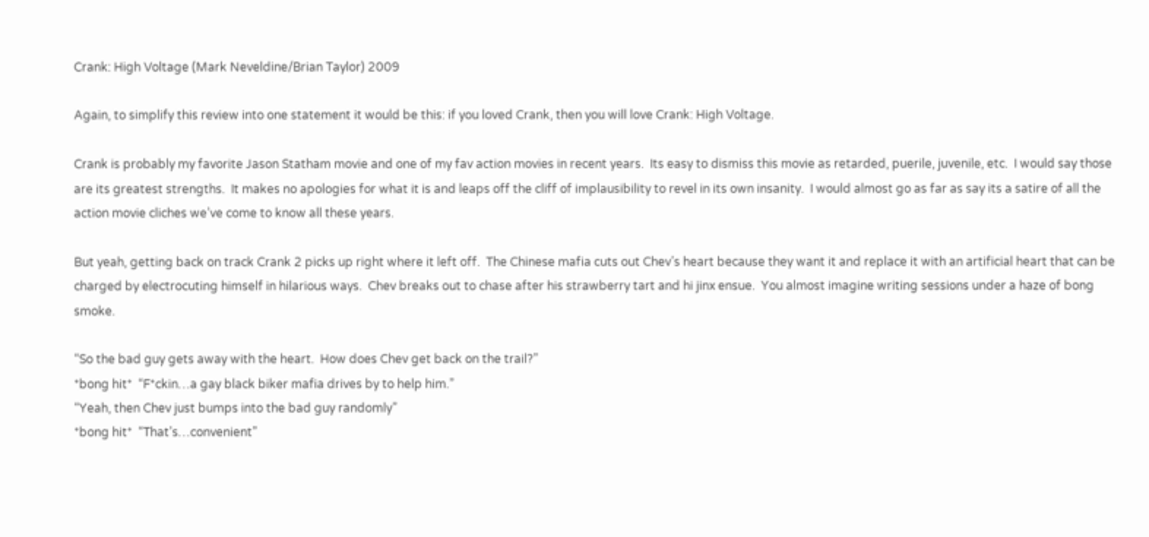Crank: High Voltage (Mark Neveldine/Brian Taylor) 2009

Again, to simplify this review into one statement it would be this: if you loved Crank, then you will love Crank: High Voltage.

Crank is probably my favorite Jason Statham movie and one of my fav action movies in recent years.  Its easy to dismiss this movie as retarded, puerile, juvenile, etc.  I would say those are its greatest strengths.  It makes no apologies for what it is and leaps off the cliff of implausibility to revel in its own insanity.  I would almost go as far as say its a satire of all the action movie cliches we’ve come to know all these years.

But yeah, getting back on track Crank 2 picks up right where it left off.  The Chinese mafia cuts out Chev’s heart because they want it and replace it with an artificial heart that can be charged by electrocuting himself in hilarious ways.  Chev breaks out to chase after his strawberry tart and hi jinx ensue.  You almost imagine writing sessions under a haze of bong smoke.

“So the bad guy gets away with the heart.  How does Chev get back on the trail?”
*bong hit*  “F*ckin…a gay black biker mafia drives by to help him.”
“Yeah, then Chev just bumps into the bad guy randomly”
*bong hit*  “That’s…convenient”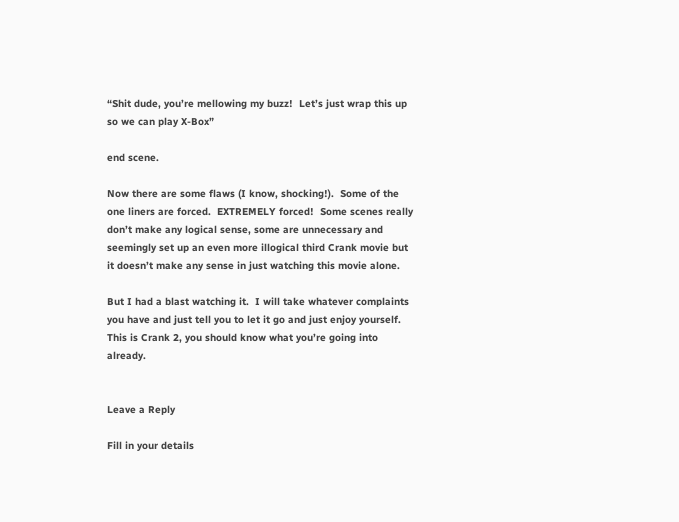“Shit dude, you’re mellowing my buzz!  Let’s just wrap this up so we can play X-Box”

end scene.

Now there are some flaws (I know, shocking!).  Some of the one liners are forced.  EXTREMELY forced!  Some scenes really don’t make any logical sense, some are unnecessary and seemingly set up an even more illogical third Crank movie but it doesn’t make any sense in just watching this movie alone.

But I had a blast watching it.  I will take whatever complaints you have and just tell you to let it go and just enjoy yourself.  This is Crank 2, you should know what you’re going into already.


Leave a Reply

Fill in your details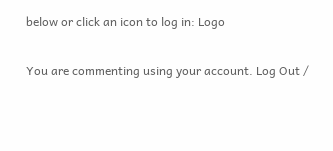below or click an icon to log in: Logo

You are commenting using your account. Log Out /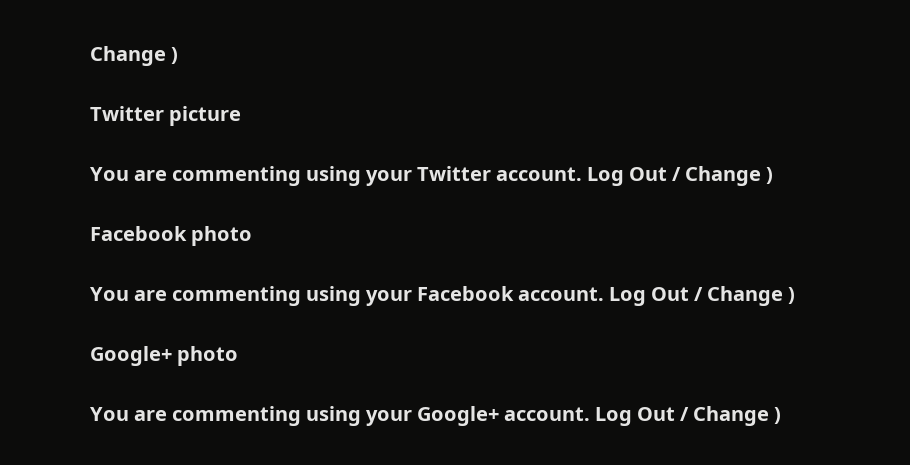Change )

Twitter picture

You are commenting using your Twitter account. Log Out / Change )

Facebook photo

You are commenting using your Facebook account. Log Out / Change )

Google+ photo

You are commenting using your Google+ account. Log Out / Change )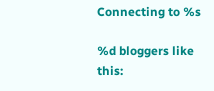Connecting to %s

%d bloggers like this: